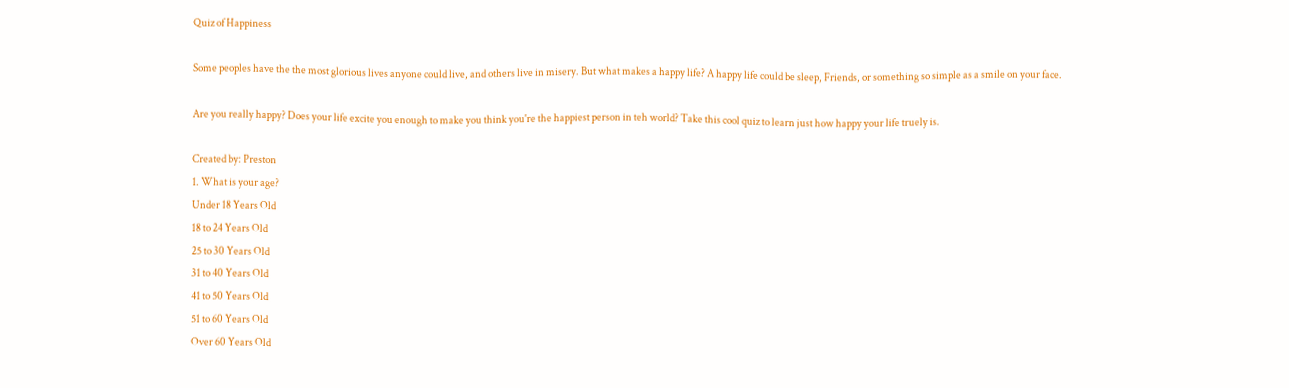Quiz of Happiness

Some peoples have the the most glorious lives anyone could live, and others live in misery. But what makes a happy life? A happy life could be sleep, Friends, or something so simple as a smile on your face.

Are you really happy? Does your life excite you enough to make you think you're the happiest person in teh world? Take this cool quiz to learn just how happy your life truely is.

Created by: Preston
1. What is your age?
Under 18 Years Old
18 to 24 Years Old
25 to 30 Years Old
31 to 40 Years Old
41 to 50 Years Old
51 to 60 Years Old
Over 60 Years Old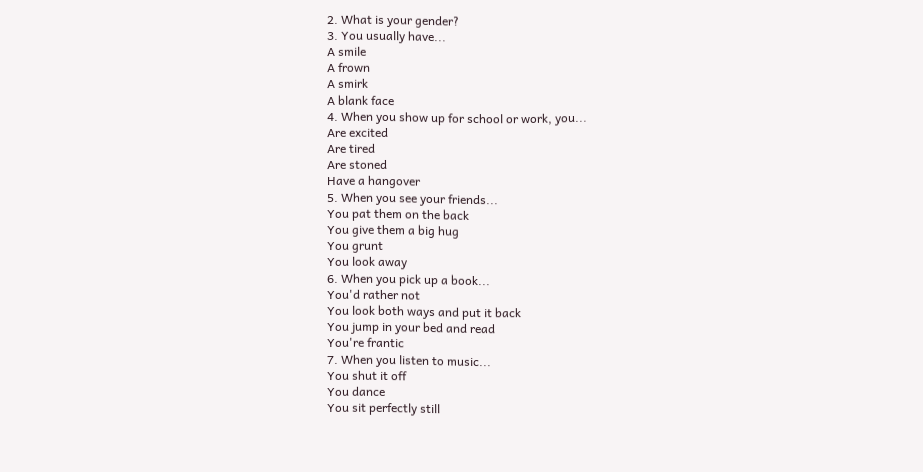2. What is your gender?
3. You usually have...
A smile
A frown
A smirk
A blank face
4. When you show up for school or work, you...
Are excited
Are tired
Are stoned
Have a hangover
5. When you see your friends...
You pat them on the back
You give them a big hug
You grunt
You look away
6. When you pick up a book...
You'd rather not
You look both ways and put it back
You jump in your bed and read
You're frantic
7. When you listen to music...
You shut it off
You dance
You sit perfectly still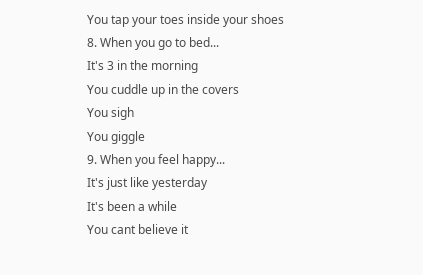You tap your toes inside your shoes
8. When you go to bed...
It's 3 in the morning
You cuddle up in the covers
You sigh
You giggle
9. When you feel happy...
It's just like yesterday
It's been a while
You cant believe it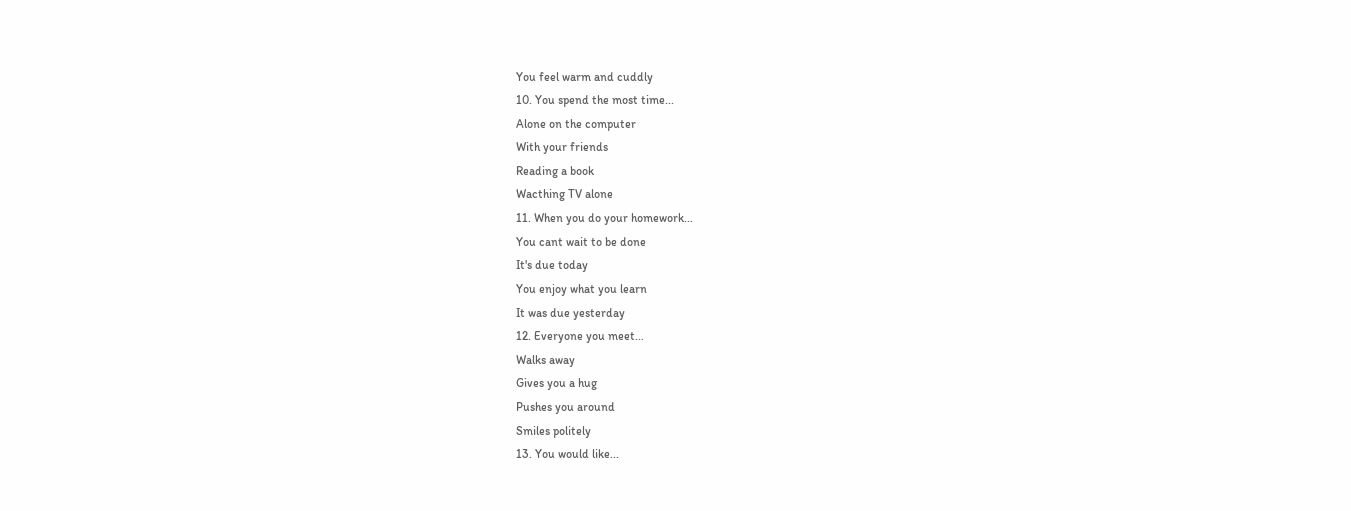You feel warm and cuddly
10. You spend the most time...
Alone on the computer
With your friends
Reading a book
Wacthing TV alone
11. When you do your homework...
You cant wait to be done
It's due today
You enjoy what you learn
It was due yesterday
12. Everyone you meet...
Walks away
Gives you a hug
Pushes you around
Smiles politely
13. You would like...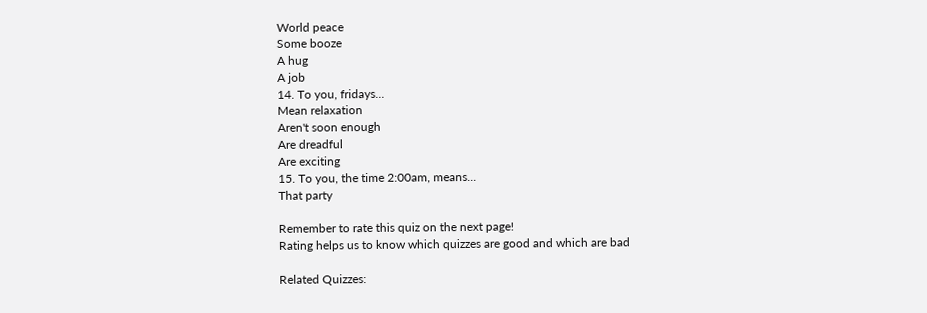World peace
Some booze
A hug
A job
14. To you, fridays...
Mean relaxation
Aren't soon enough
Are dreadful
Are exciting
15. To you, the time 2:00am, means...
That party

Remember to rate this quiz on the next page!
Rating helps us to know which quizzes are good and which are bad

Related Quizzes: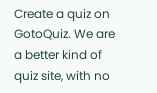Create a quiz on GotoQuiz. We are a better kind of quiz site, with no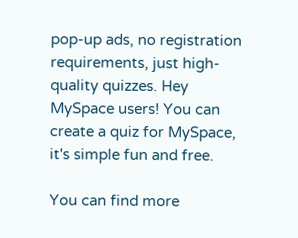pop-up ads, no registration requirements, just high-quality quizzes. Hey MySpace users! You can create a quiz for MySpace, it's simple fun and free.

You can find more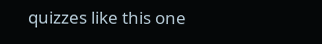quizzes like this one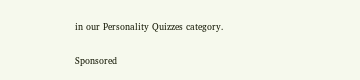in our Personality Quizzes category.

Sponsored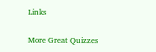Links

More Great Quizzes